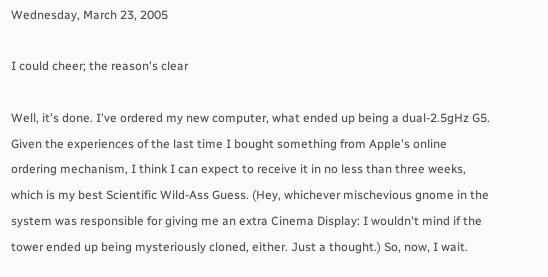Wednesday, March 23, 2005

I could cheer; the reason's clear

Well, it's done. I've ordered my new computer, what ended up being a dual-2.5gHz G5. Given the experiences of the last time I bought something from Apple's online ordering mechanism, I think I can expect to receive it in no less than three weeks, which is my best Scientific Wild-Ass Guess. (Hey, whichever mischevious gnome in the system was responsible for giving me an extra Cinema Display: I wouldn't mind if the tower ended up being mysteriously cloned, either. Just a thought.) So, now, I wait.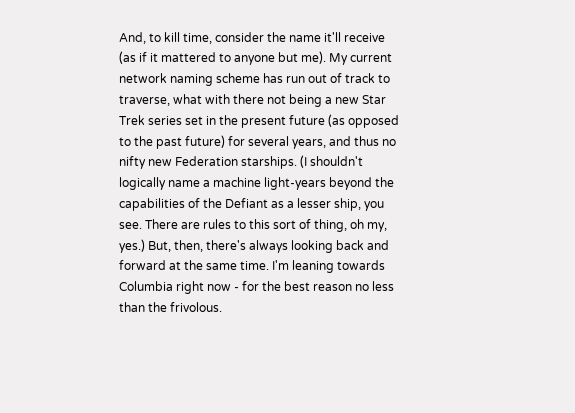And, to kill time, consider the name it'll receive (as if it mattered to anyone but me). My current network naming scheme has run out of track to traverse, what with there not being a new Star Trek series set in the present future (as opposed to the past future) for several years, and thus no nifty new Federation starships. (I shouldn't logically name a machine light-years beyond the capabilities of the Defiant as a lesser ship, you see. There are rules to this sort of thing, oh my, yes.) But, then, there's always looking back and forward at the same time. I'm leaning towards Columbia right now - for the best reason no less than the frivolous.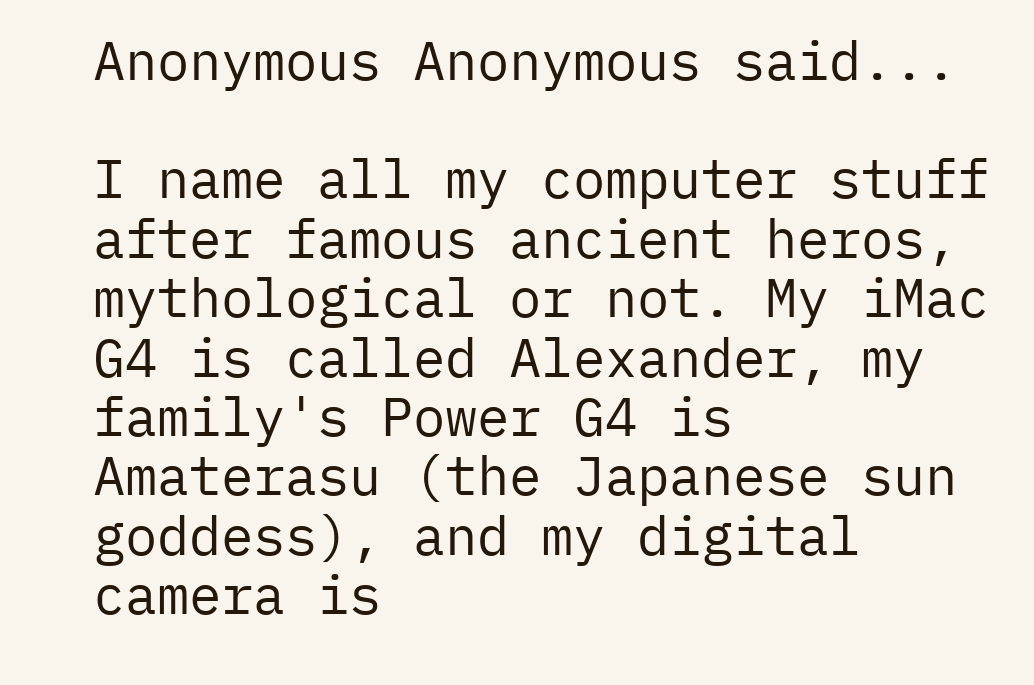Anonymous Anonymous said...

I name all my computer stuff after famous ancient heros, mythological or not. My iMac G4 is called Alexander, my family's Power G4 is Amaterasu (the Japanese sun goddess), and my digital camera is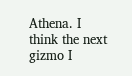Athena. I think the next gizmo I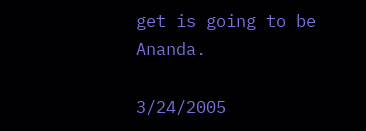get is going to be Ananda.

3/24/2005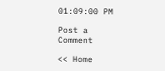01:09:00 PM

Post a Comment

<< Home